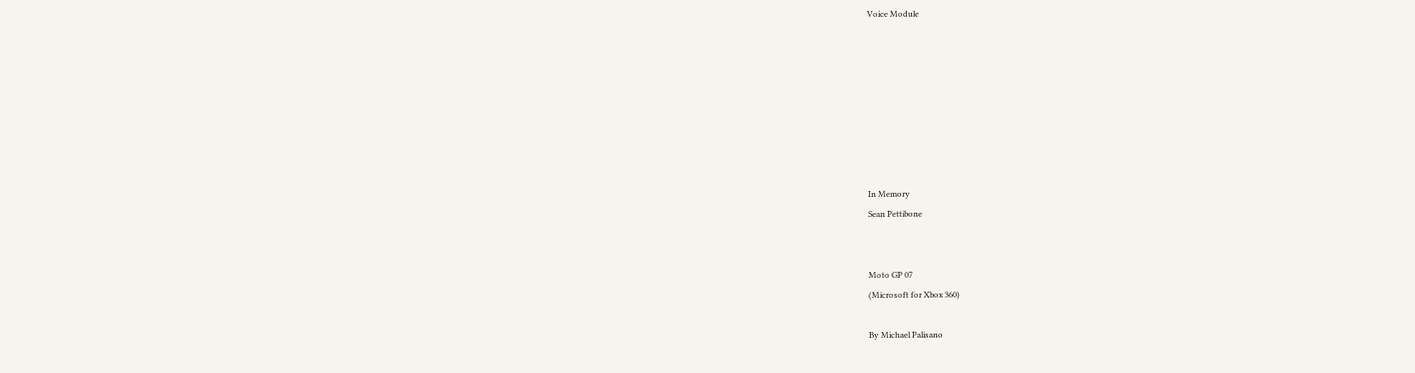Voice Module








In Memory
Sean Pettibone


Moto GP 07
(Microsoft for Xbox 360)

By Michael Palisano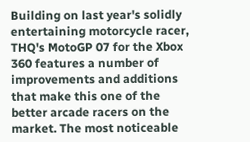Building on last year's solidly entertaining motorcycle racer, THQ's MotoGP 07 for the Xbox 360 features a number of improvements and additions that make this one of the better arcade racers on the market. The most noticeable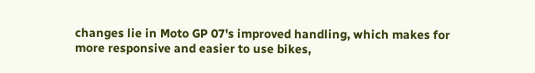changes lie in Moto GP 07's improved handling, which makes for more responsive and easier to use bikes,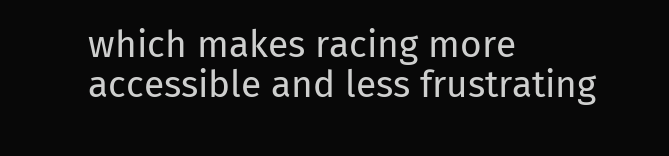which makes racing more accessible and less frustrating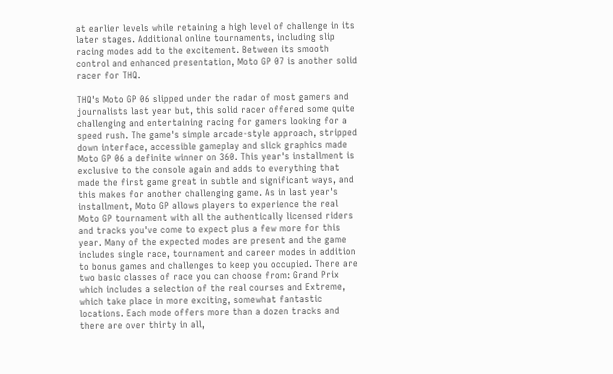at earlier levels while retaining a high level of challenge in its later stages. Additional online tournaments, including slip racing modes add to the excitement. Between its smooth control and enhanced presentation, Moto GP 07 is another solid racer for THQ.

THQ's Moto GP 06 slipped under the radar of most gamers and journalists last year but, this solid racer offered some quite challenging and entertaining racing for gamers looking for a speed rush. The game's simple arcade-style approach, stripped down interface, accessible gameplay and slick graphics made Moto GP 06 a definite winner on 360. This year's installment is exclusive to the console again and adds to everything that made the first game great in subtle and significant ways, and this makes for another challenging game. As in last year's installment, Moto GP allows players to experience the real Moto GP tournament with all the authentically licensed riders and tracks you've come to expect plus a few more for this year. Many of the expected modes are present and the game includes single race, tournament and career modes in addition to bonus games and challenges to keep you occupied. There are two basic classes of race you can choose from: Grand Prix which includes a selection of the real courses and Extreme, which take place in more exciting, somewhat fantastic locations. Each mode offers more than a dozen tracks and there are over thirty in all,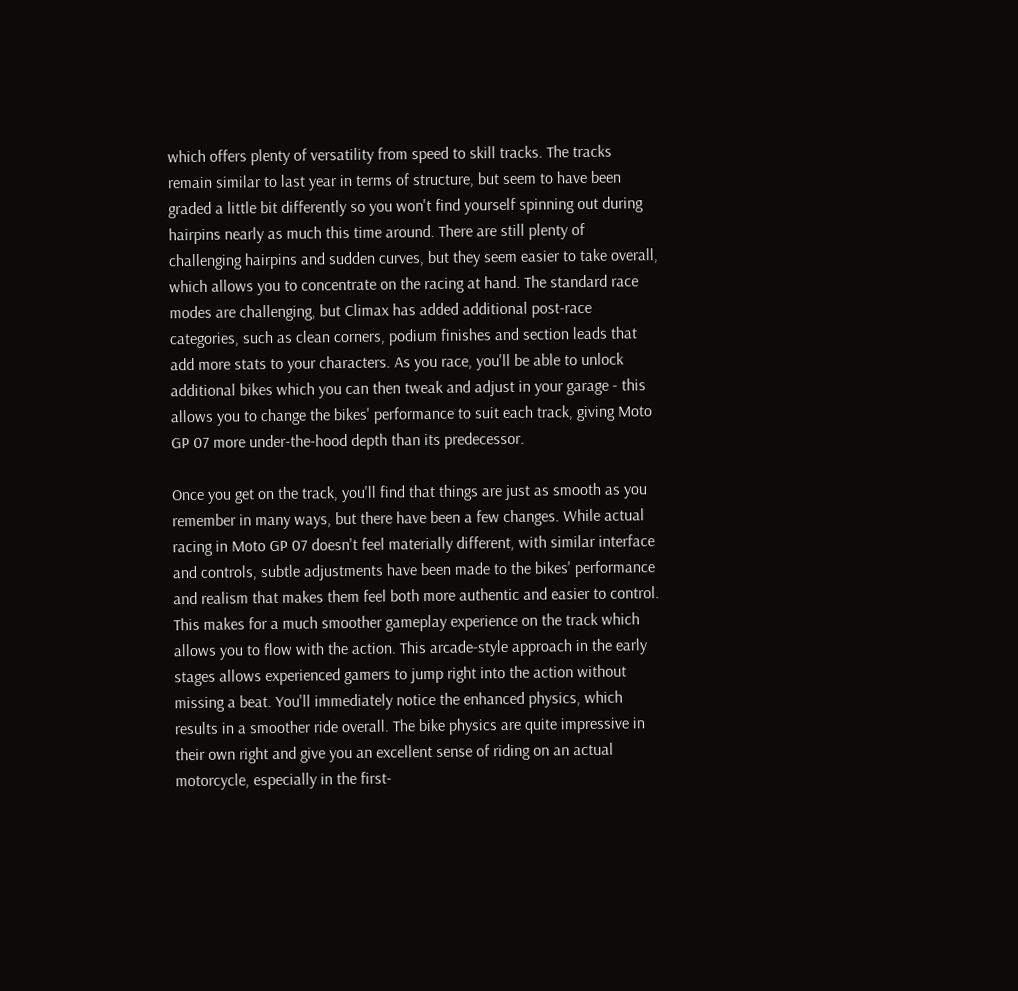which offers plenty of versatility from speed to skill tracks. The tracks remain similar to last year in terms of structure, but seem to have been graded a little bit differently so you won't find yourself spinning out during hairpins nearly as much this time around. There are still plenty of challenging hairpins and sudden curves, but they seem easier to take overall, which allows you to concentrate on the racing at hand. The standard race modes are challenging, but Climax has added additional post-race categories, such as clean corners, podium finishes and section leads that add more stats to your characters. As you race, you'll be able to unlock additional bikes which you can then tweak and adjust in your garage - this allows you to change the bikes' performance to suit each track, giving Moto GP 07 more under-the-hood depth than its predecessor.

Once you get on the track, you'll find that things are just as smooth as you remember in many ways, but there have been a few changes. While actual racing in Moto GP 07 doesn't feel materially different, with similar interface and controls, subtle adjustments have been made to the bikes' performance and realism that makes them feel both more authentic and easier to control. This makes for a much smoother gameplay experience on the track which allows you to flow with the action. This arcade-style approach in the early stages allows experienced gamers to jump right into the action without missing a beat. You'll immediately notice the enhanced physics, which results in a smoother ride overall. The bike physics are quite impressive in their own right and give you an excellent sense of riding on an actual motorcycle, especially in the first-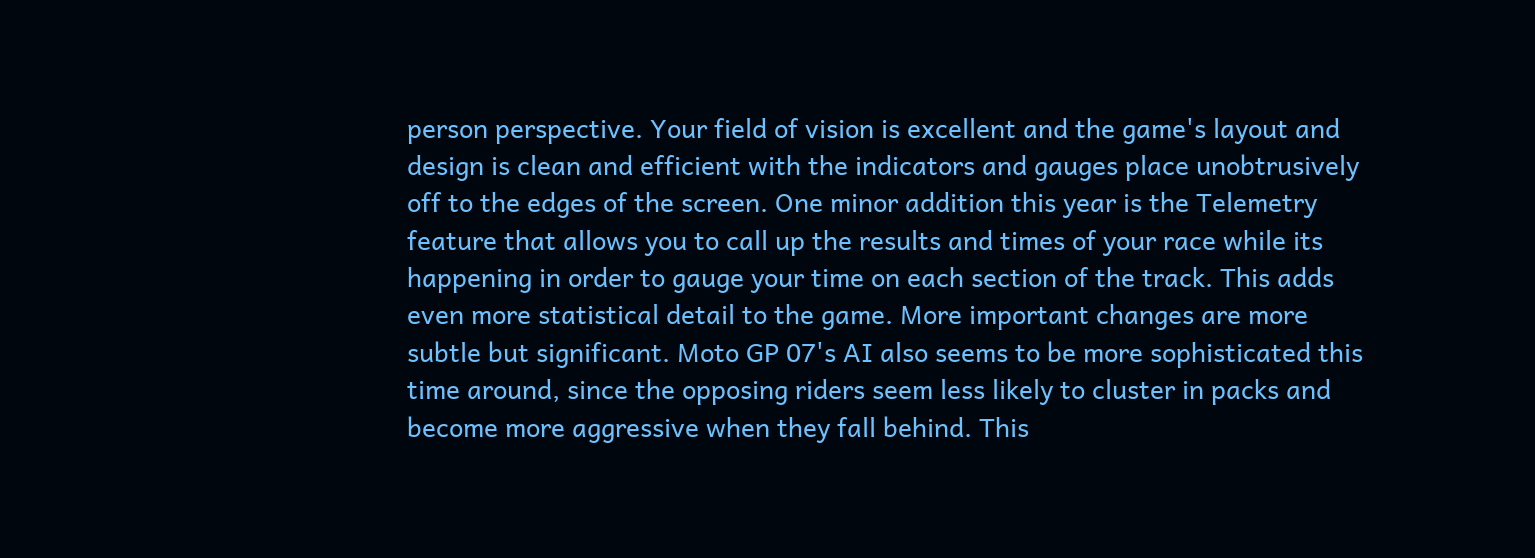person perspective. Your field of vision is excellent and the game's layout and design is clean and efficient with the indicators and gauges place unobtrusively off to the edges of the screen. One minor addition this year is the Telemetry feature that allows you to call up the results and times of your race while its happening in order to gauge your time on each section of the track. This adds even more statistical detail to the game. More important changes are more subtle but significant. Moto GP 07's AI also seems to be more sophisticated this time around, since the opposing riders seem less likely to cluster in packs and become more aggressive when they fall behind. This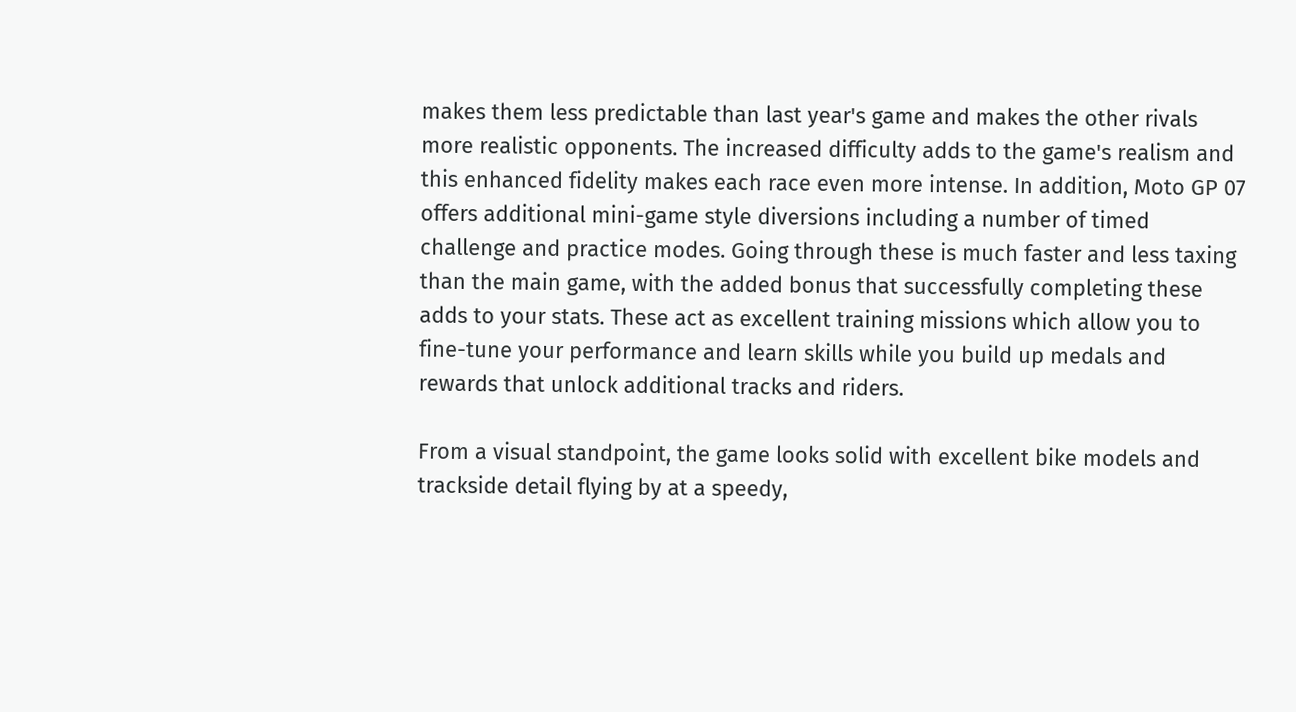makes them less predictable than last year's game and makes the other rivals more realistic opponents. The increased difficulty adds to the game's realism and this enhanced fidelity makes each race even more intense. In addition, Moto GP 07 offers additional mini-game style diversions including a number of timed challenge and practice modes. Going through these is much faster and less taxing than the main game, with the added bonus that successfully completing these adds to your stats. These act as excellent training missions which allow you to fine-tune your performance and learn skills while you build up medals and rewards that unlock additional tracks and riders.

From a visual standpoint, the game looks solid with excellent bike models and trackside detail flying by at a speedy,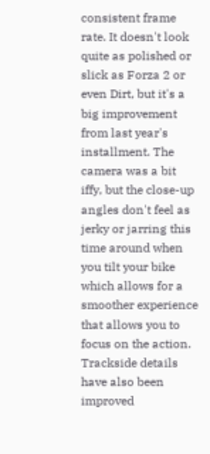consistent frame rate. It doesn't look quite as polished or slick as Forza 2 or even Dirt, but it's a big improvement from last year's installment. The camera was a bit iffy, but the close-up angles don't feel as jerky or jarring this time around when you tilt your bike which allows for a smoother experience that allows you to focus on the action. Trackside details have also been improved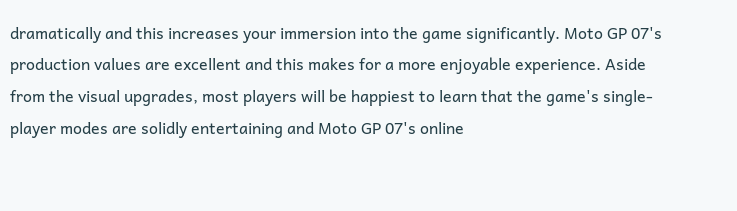dramatically and this increases your immersion into the game significantly. Moto GP 07's production values are excellent and this makes for a more enjoyable experience. Aside from the visual upgrades, most players will be happiest to learn that the game's single-player modes are solidly entertaining and Moto GP 07's online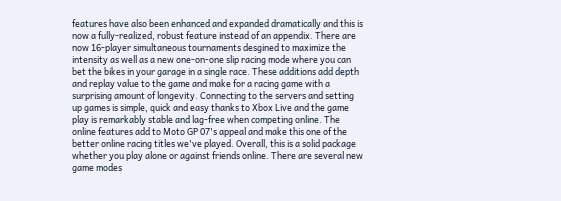features have also been enhanced and expanded dramatically and this is now a fully-realized, robust feature instead of an appendix. There are now 16-player simultaneous tournaments desgined to maximize the intensity as well as a new one-on-one slip racing mode where you can bet the bikes in your garage in a single race. These additions add depth and replay value to the game and make for a racing game with a surprising amount of longevity. Connecting to the servers and setting up games is simple, quick and easy thanks to Xbox Live and the game play is remarkably stable and lag-free when competing online. The online features add to Moto GP 07's appeal and make this one of the better online racing titles we've played. Overall, this is a solid package whether you play alone or against friends online. There are several new game modes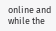online and while the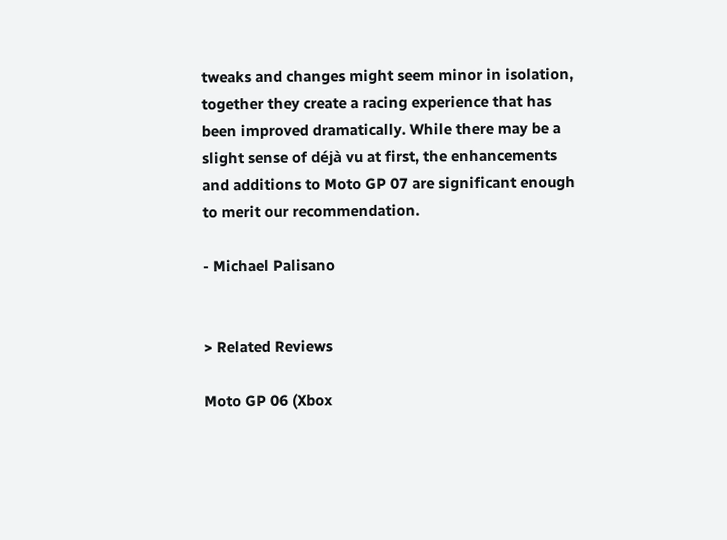tweaks and changes might seem minor in isolation, together they create a racing experience that has been improved dramatically. While there may be a slight sense of déjà vu at first, the enhancements and additions to Moto GP 07 are significant enough to merit our recommendation.

- Michael Palisano


> Related Reviews

Moto GP 06 (Xbox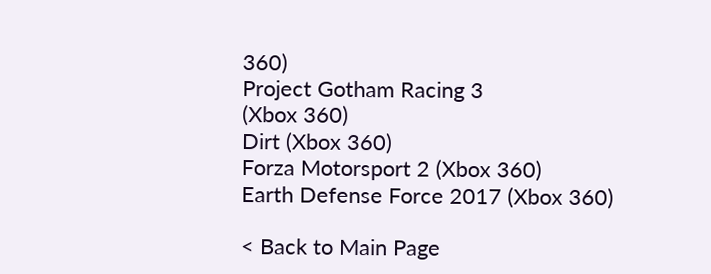360)
Project Gotham Racing 3
(Xbox 360)
Dirt (Xbox 360)
Forza Motorsport 2 (Xbox 360)
Earth Defense Force 2017 (Xbox 360)

< Back to Main Page